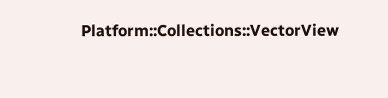Platform::Collections::VectorView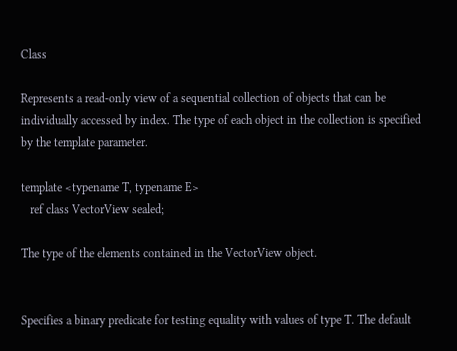Class

Represents a read-only view of a sequential collection of objects that can be individually accessed by index. The type of each object in the collection is specified by the template parameter.

template <typename T, typename E>
   ref class VectorView sealed;

The type of the elements contained in the VectorView object.


Specifies a binary predicate for testing equality with values of type T. The default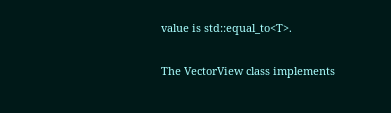value is std::equal_to<T>.

The VectorView class implements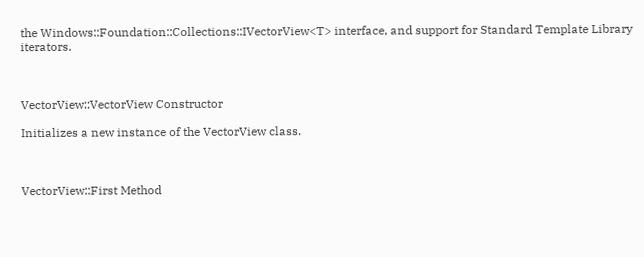the Windows::Foundation::Collections::IVectorView<T> interface, and support for Standard Template Library iterators.



VectorView::VectorView Constructor

Initializes a new instance of the VectorView class.



VectorView::First Method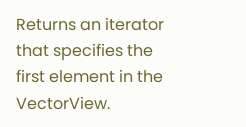Returns an iterator that specifies the first element in the VectorView.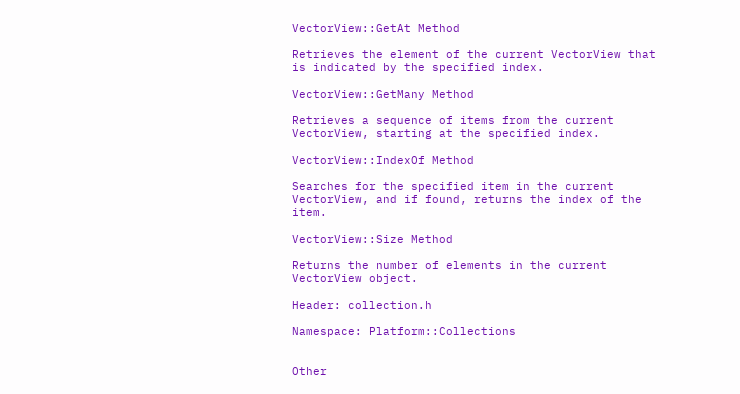VectorView::GetAt Method

Retrieves the element of the current VectorView that is indicated by the specified index.

VectorView::GetMany Method

Retrieves a sequence of items from the current VectorView, starting at the specified index.

VectorView::IndexOf Method

Searches for the specified item in the current VectorView, and if found, returns the index of the item.

VectorView::Size Method

Returns the number of elements in the current VectorView object.

Header: collection.h

Namespace: Platform::Collections


Other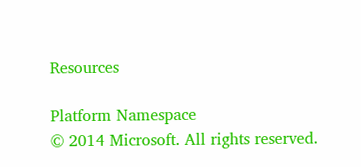Resources

Platform Namespace
© 2014 Microsoft. All rights reserved.